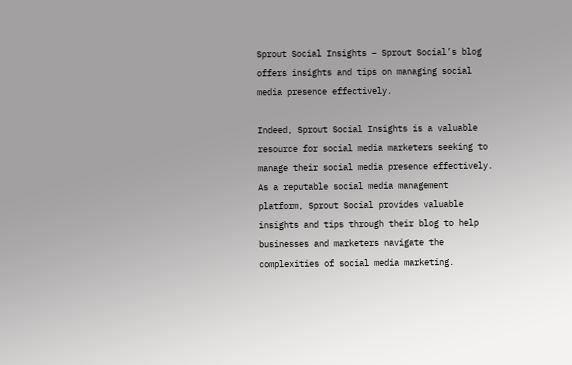Sprout Social Insights – Sprout Social’s blog offers insights and tips on managing social media presence effectively.

Indeed, Sprout Social Insights is a valuable resource for social media marketers seeking to manage their social media presence effectively. As a reputable social media management platform, Sprout Social provides valuable insights and tips through their blog to help businesses and marketers navigate the complexities of social media marketing.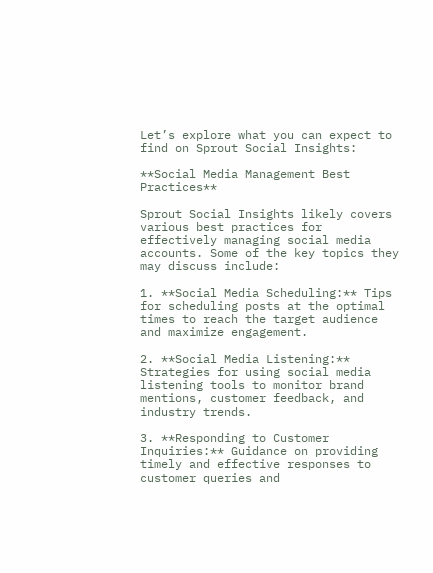Let’s explore what you can expect to find on Sprout Social Insights:

**Social Media Management Best Practices**

Sprout Social Insights likely covers various best practices for effectively managing social media accounts. Some of the key topics they may discuss include:

1. **Social Media Scheduling:** Tips for scheduling posts at the optimal times to reach the target audience and maximize engagement.

2. **Social Media Listening:** Strategies for using social media listening tools to monitor brand mentions, customer feedback, and industry trends.

3. **Responding to Customer Inquiries:** Guidance on providing timely and effective responses to customer queries and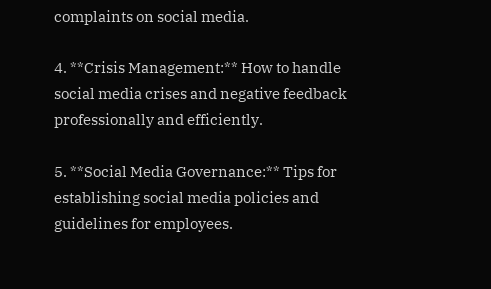complaints on social media.

4. **Crisis Management:** How to handle social media crises and negative feedback professionally and efficiently.

5. **Social Media Governance:** Tips for establishing social media policies and guidelines for employees.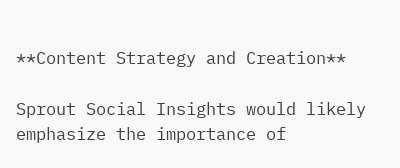**Content Strategy and Creation**

Sprout Social Insights would likely emphasize the importance of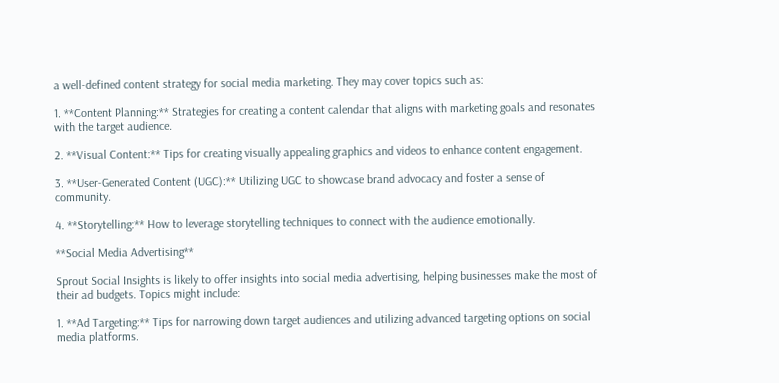a well-defined content strategy for social media marketing. They may cover topics such as:

1. **Content Planning:** Strategies for creating a content calendar that aligns with marketing goals and resonates with the target audience.

2. **Visual Content:** Tips for creating visually appealing graphics and videos to enhance content engagement.

3. **User-Generated Content (UGC):** Utilizing UGC to showcase brand advocacy and foster a sense of community.

4. **Storytelling:** How to leverage storytelling techniques to connect with the audience emotionally.

**Social Media Advertising**

Sprout Social Insights is likely to offer insights into social media advertising, helping businesses make the most of their ad budgets. Topics might include:

1. **Ad Targeting:** Tips for narrowing down target audiences and utilizing advanced targeting options on social media platforms.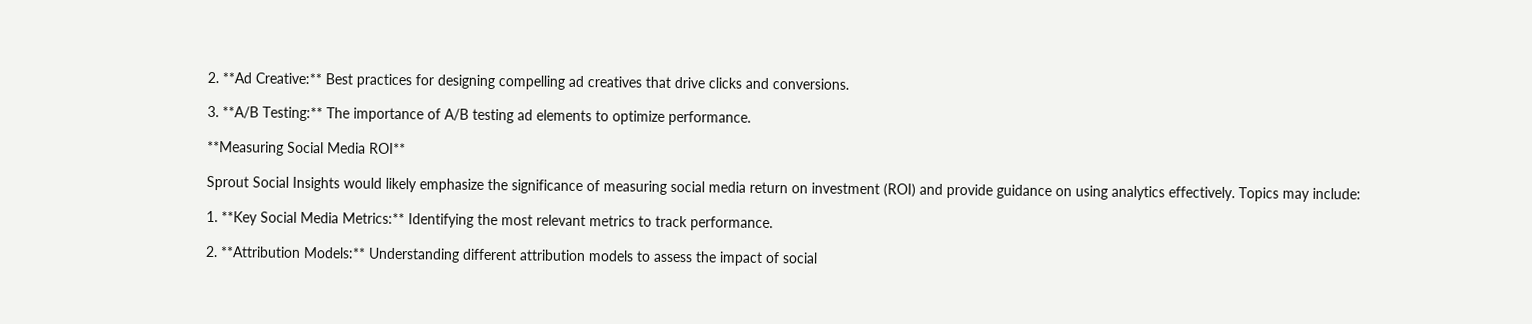2. **Ad Creative:** Best practices for designing compelling ad creatives that drive clicks and conversions.

3. **A/B Testing:** The importance of A/B testing ad elements to optimize performance.

**Measuring Social Media ROI**

Sprout Social Insights would likely emphasize the significance of measuring social media return on investment (ROI) and provide guidance on using analytics effectively. Topics may include:

1. **Key Social Media Metrics:** Identifying the most relevant metrics to track performance.

2. **Attribution Models:** Understanding different attribution models to assess the impact of social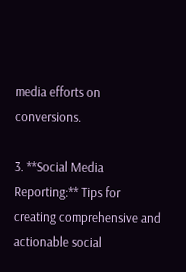media efforts on conversions.

3. **Social Media Reporting:** Tips for creating comprehensive and actionable social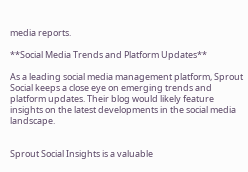media reports.

**Social Media Trends and Platform Updates**

As a leading social media management platform, Sprout Social keeps a close eye on emerging trends and platform updates. Their blog would likely feature insights on the latest developments in the social media landscape.


Sprout Social Insights is a valuable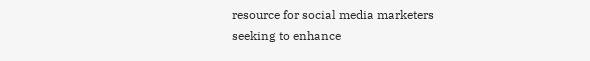resource for social media marketers seeking to enhance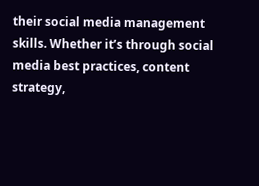their social media management skills. Whether it’s through social media best practices, content strategy,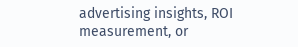advertising insights, ROI measurement, or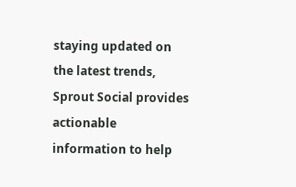staying updated on the latest trends, Sprout Social provides actionable information to help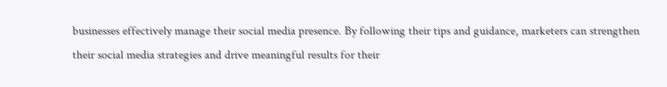businesses effectively manage their social media presence. By following their tips and guidance, marketers can strengthen their social media strategies and drive meaningful results for their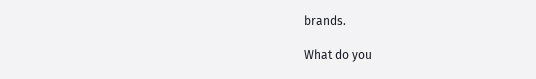brands.

What do you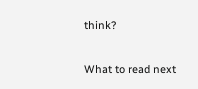think?

What to read next